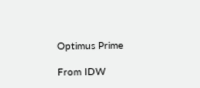Optimus Prime

From IDW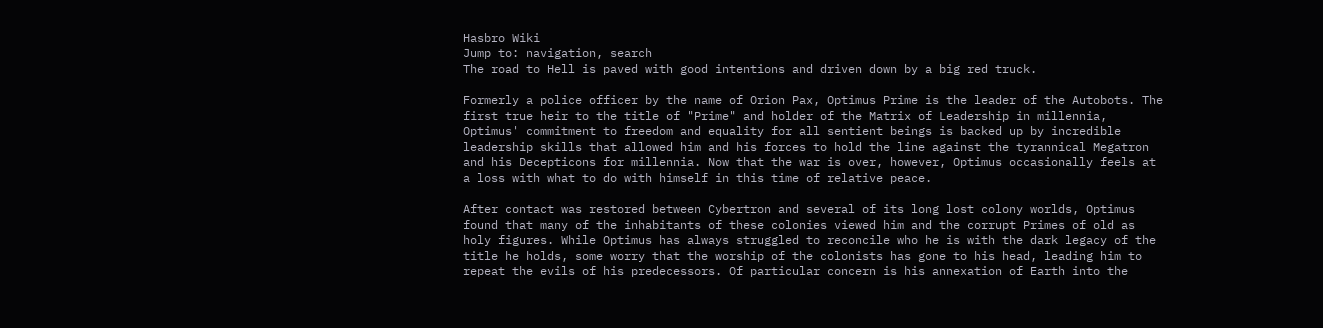Hasbro Wiki
Jump to: navigation, search
The road to Hell is paved with good intentions and driven down by a big red truck.

Formerly a police officer by the name of Orion Pax, Optimus Prime is the leader of the Autobots. The first true heir to the title of "Prime" and holder of the Matrix of Leadership in millennia, Optimus' commitment to freedom and equality for all sentient beings is backed up by incredible leadership skills that allowed him and his forces to hold the line against the tyrannical Megatron and his Decepticons for millennia. Now that the war is over, however, Optimus occasionally feels at a loss with what to do with himself in this time of relative peace.

After contact was restored between Cybertron and several of its long lost colony worlds, Optimus found that many of the inhabitants of these colonies viewed him and the corrupt Primes of old as holy figures. While Optimus has always struggled to reconcile who he is with the dark legacy of the title he holds, some worry that the worship of the colonists has gone to his head, leading him to repeat the evils of his predecessors. Of particular concern is his annexation of Earth into the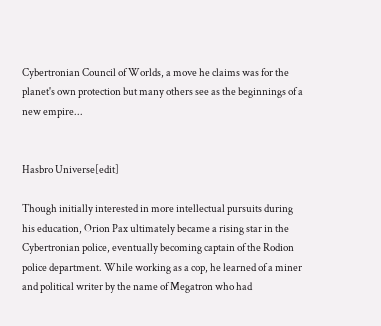Cybertronian Council of Worlds, a move he claims was for the planet's own protection but many others see as the beginnings of a new empire...


Hasbro Universe[edit]

Though initially interested in more intellectual pursuits during his education, Orion Pax ultimately became a rising star in the Cybertronian police, eventually becoming captain of the Rodion police department. While working as a cop, he learned of a miner and political writer by the name of Megatron who had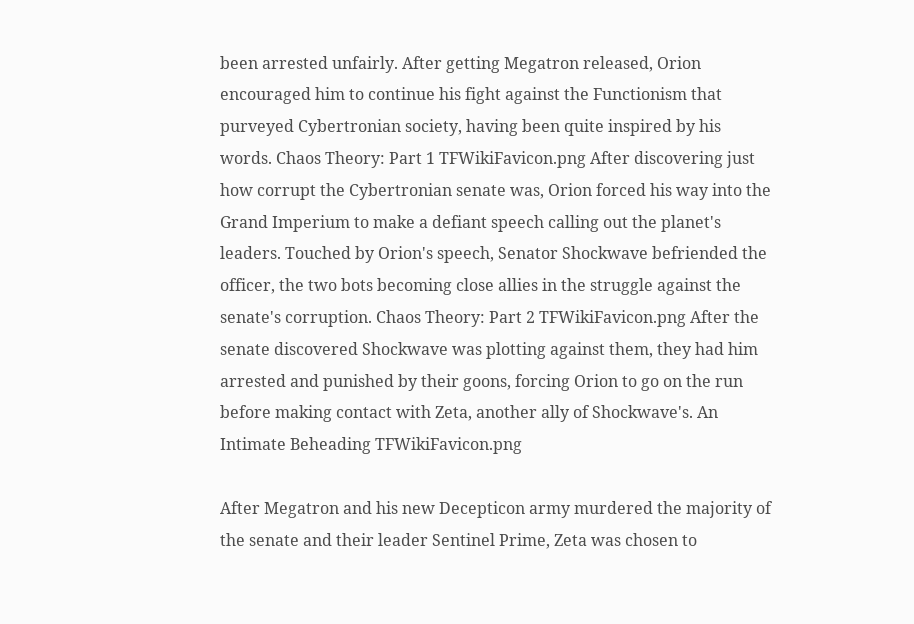been arrested unfairly. After getting Megatron released, Orion encouraged him to continue his fight against the Functionism that purveyed Cybertronian society, having been quite inspired by his words. Chaos Theory: Part 1 TFWikiFavicon.png After discovering just how corrupt the Cybertronian senate was, Orion forced his way into the Grand Imperium to make a defiant speech calling out the planet's leaders. Touched by Orion's speech, Senator Shockwave befriended the officer, the two bots becoming close allies in the struggle against the senate's corruption. Chaos Theory: Part 2 TFWikiFavicon.png After the senate discovered Shockwave was plotting against them, they had him arrested and punished by their goons, forcing Orion to go on the run before making contact with Zeta, another ally of Shockwave's. An Intimate Beheading TFWikiFavicon.png

After Megatron and his new Decepticon army murdered the majority of the senate and their leader Sentinel Prime, Zeta was chosen to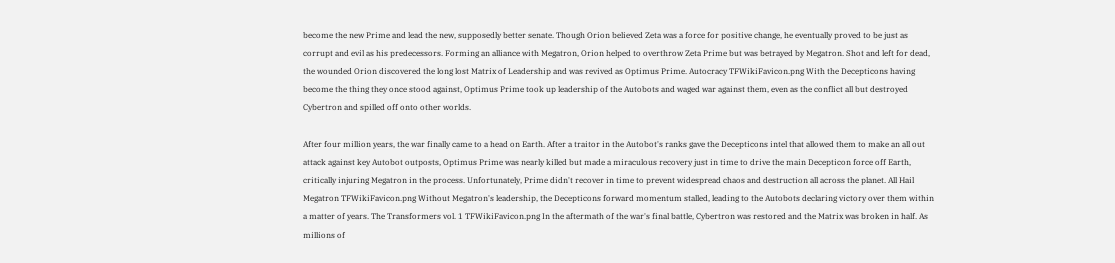become the new Prime and lead the new, supposedly better senate. Though Orion believed Zeta was a force for positive change, he eventually proved to be just as corrupt and evil as his predecessors. Forming an alliance with Megatron, Orion helped to overthrow Zeta Prime but was betrayed by Megatron. Shot and left for dead, the wounded Orion discovered the long lost Matrix of Leadership and was revived as Optimus Prime. Autocracy TFWikiFavicon.png With the Decepticons having become the thing they once stood against, Optimus Prime took up leadership of the Autobots and waged war against them, even as the conflict all but destroyed Cybertron and spilled off onto other worlds.

After four million years, the war finally came to a head on Earth. After a traitor in the Autobot's ranks gave the Decepticons intel that allowed them to make an all out attack against key Autobot outposts, Optimus Prime was nearly killed but made a miraculous recovery just in time to drive the main Decepticon force off Earth, critically injuring Megatron in the process. Unfortunately, Prime didn't recover in time to prevent widespread chaos and destruction all across the planet. All Hail Megatron TFWikiFavicon.png Without Megatron's leadership, the Decepticons forward momentum stalled, leading to the Autobots declaring victory over them within a matter of years. The Transformers vol. 1 TFWikiFavicon.png In the aftermath of the war's final battle, Cybertron was restored and the Matrix was broken in half. As millions of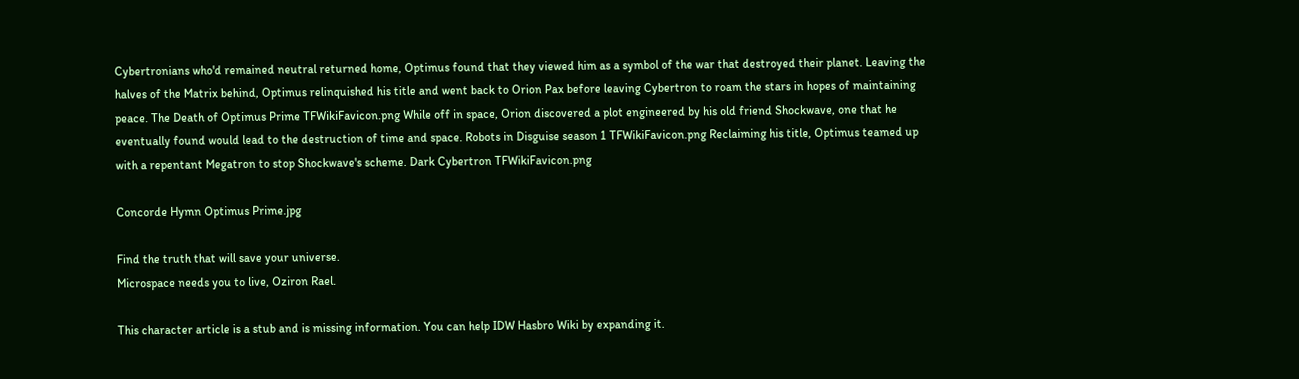Cybertronians who'd remained neutral returned home, Optimus found that they viewed him as a symbol of the war that destroyed their planet. Leaving the halves of the Matrix behind, Optimus relinquished his title and went back to Orion Pax before leaving Cybertron to roam the stars in hopes of maintaining peace. The Death of Optimus Prime TFWikiFavicon.png While off in space, Orion discovered a plot engineered by his old friend Shockwave, one that he eventually found would lead to the destruction of time and space. Robots in Disguise season 1 TFWikiFavicon.png Reclaiming his title, Optimus teamed up with a repentant Megatron to stop Shockwave's scheme. Dark Cybertron TFWikiFavicon.png

Concorde Hymn Optimus Prime.jpg

Find the truth that will save your universe.
Microspace needs you to live, Oziron Rael.

This character article is a stub and is missing information. You can help IDW Hasbro Wiki by expanding it.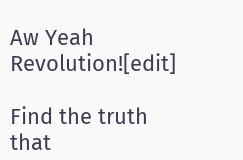Aw Yeah Revolution![edit]

Find the truth that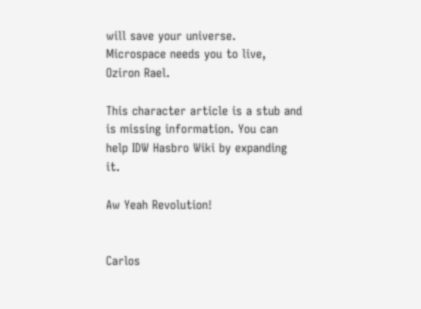will save your universe.
Microspace needs you to live, Oziron Rael.

This character article is a stub and is missing information. You can help IDW Hasbro Wiki by expanding it.

Aw Yeah Revolution!


Carlos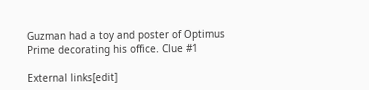Guzman had a toy and poster of Optimus Prime decorating his office. Clue #1

External links[edit]